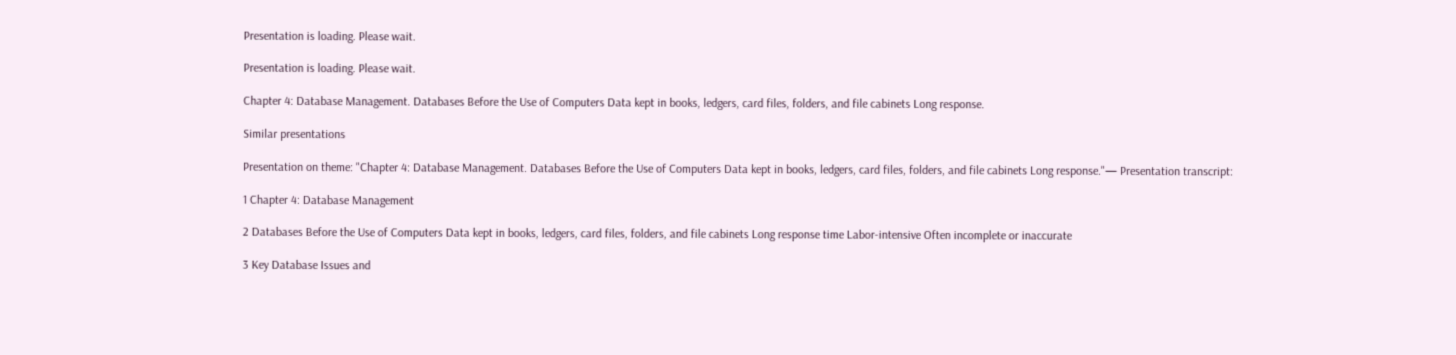Presentation is loading. Please wait.

Presentation is loading. Please wait.

Chapter 4: Database Management. Databases Before the Use of Computers Data kept in books, ledgers, card files, folders, and file cabinets Long response.

Similar presentations

Presentation on theme: "Chapter 4: Database Management. Databases Before the Use of Computers Data kept in books, ledgers, card files, folders, and file cabinets Long response."— Presentation transcript:

1 Chapter 4: Database Management

2 Databases Before the Use of Computers Data kept in books, ledgers, card files, folders, and file cabinets Long response time Labor-intensive Often incomplete or inaccurate

3 Key Database Issues and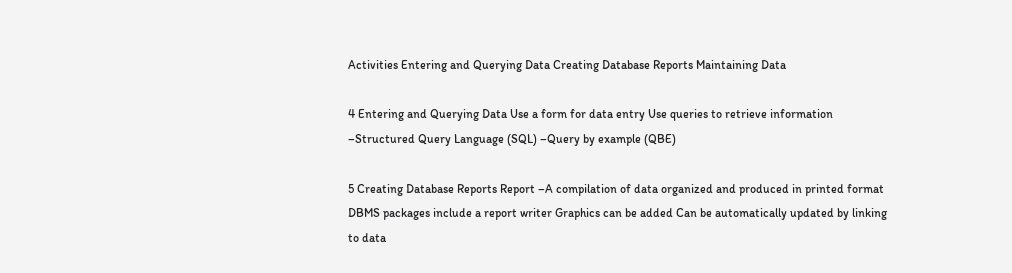Activities Entering and Querying Data Creating Database Reports Maintaining Data

4 Entering and Querying Data Use a form for data entry Use queries to retrieve information –Structured Query Language (SQL) –Query by example (QBE)

5 Creating Database Reports Report –A compilation of data organized and produced in printed format DBMS packages include a report writer Graphics can be added Can be automatically updated by linking to data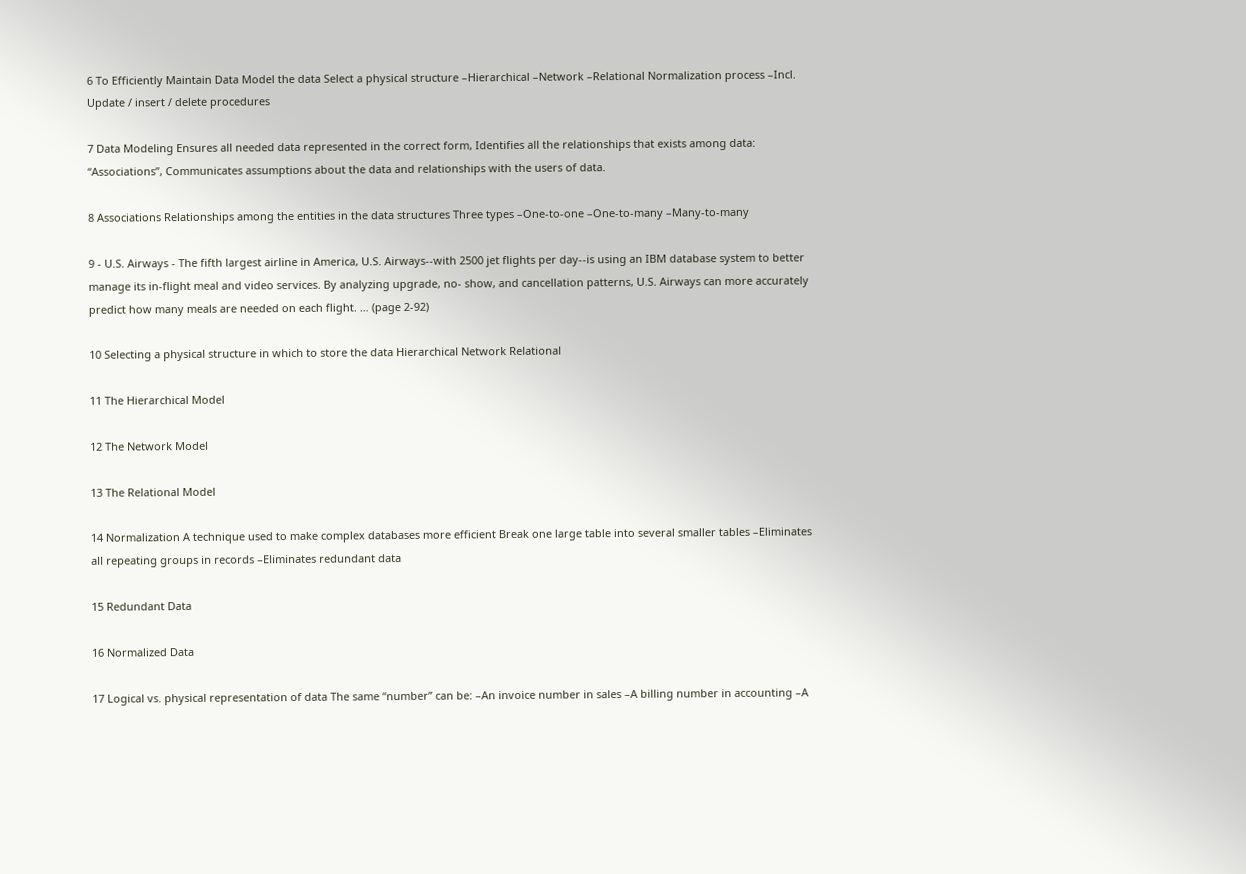6 To Efficiently Maintain Data Model the data Select a physical structure –Hierarchical –Network –Relational Normalization process –Incl. Update / insert / delete procedures

7 Data Modeling Ensures all needed data represented in the correct form, Identifies all the relationships that exists among data: “Associations”, Communicates assumptions about the data and relationships with the users of data.

8 Associations Relationships among the entities in the data structures Three types –One-to-one –One-to-many –Many-to-many

9 - U.S. Airways - The fifth largest airline in America, U.S. Airways--with 2500 jet flights per day--is using an IBM database system to better manage its in-flight meal and video services. By analyzing upgrade, no- show, and cancellation patterns, U.S. Airways can more accurately predict how many meals are needed on each flight. … (page 2-92)

10 Selecting a physical structure in which to store the data Hierarchical Network Relational

11 The Hierarchical Model

12 The Network Model

13 The Relational Model

14 Normalization A technique used to make complex databases more efficient Break one large table into several smaller tables –Eliminates all repeating groups in records –Eliminates redundant data

15 Redundant Data

16 Normalized Data

17 Logical vs. physical representation of data The same “number” can be: –An invoice number in sales –A billing number in accounting –A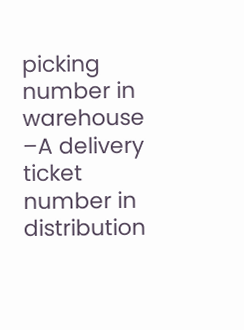picking number in warehouse –A delivery ticket number in distribution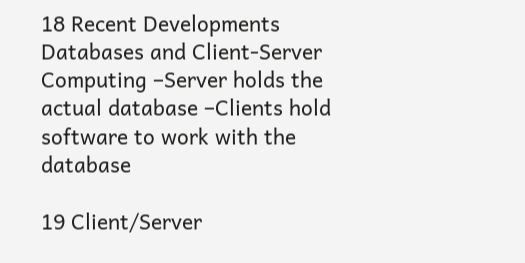18 Recent Developments Databases and Client-Server Computing –Server holds the actual database –Clients hold software to work with the database

19 Client/Server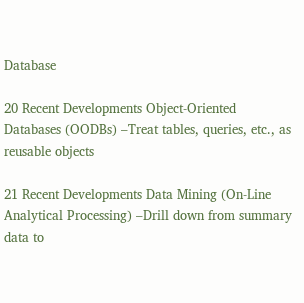Database

20 Recent Developments Object-Oriented Databases (OODBs) –Treat tables, queries, etc., as reusable objects

21 Recent Developments Data Mining (On-Line Analytical Processing) –Drill down from summary data to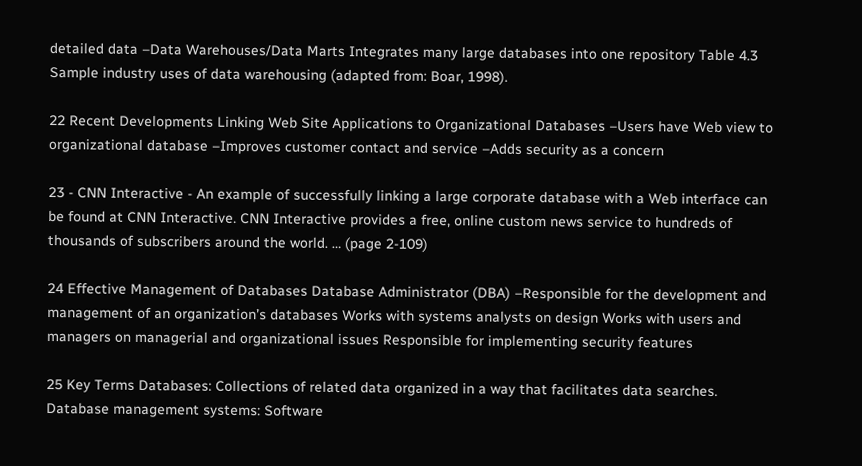detailed data –Data Warehouses/Data Marts Integrates many large databases into one repository Table 4.3 Sample industry uses of data warehousing (adapted from: Boar, 1998).

22 Recent Developments Linking Web Site Applications to Organizational Databases –Users have Web view to organizational database –Improves customer contact and service –Adds security as a concern

23 - CNN Interactive - An example of successfully linking a large corporate database with a Web interface can be found at CNN Interactive. CNN Interactive provides a free, online custom news service to hundreds of thousands of subscribers around the world. … (page 2-109)

24 Effective Management of Databases Database Administrator (DBA) –Responsible for the development and management of an organization’s databases Works with systems analysts on design Works with users and managers on managerial and organizational issues Responsible for implementing security features

25 Key Terms Databases: Collections of related data organized in a way that facilitates data searches. Database management systems: Software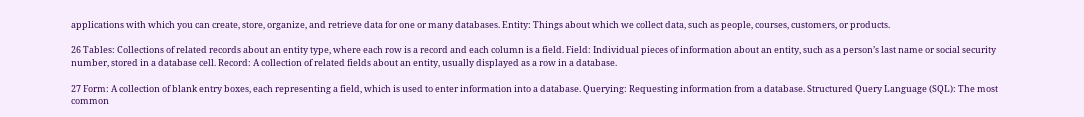applications with which you can create, store, organize, and retrieve data for one or many databases. Entity: Things about which we collect data, such as people, courses, customers, or products.

26 Tables: Collections of related records about an entity type, where each row is a record and each column is a field. Field: Individual pieces of information about an entity, such as a person’s last name or social security number, stored in a database cell. Record: A collection of related fields about an entity, usually displayed as a row in a database.

27 Form: A collection of blank entry boxes, each representing a field, which is used to enter information into a database. Querying: Requesting information from a database. Structured Query Language (SQL): The most common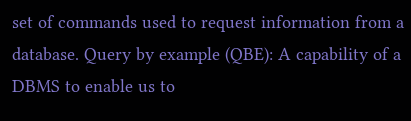set of commands used to request information from a database. Query by example (QBE): A capability of a DBMS to enable us to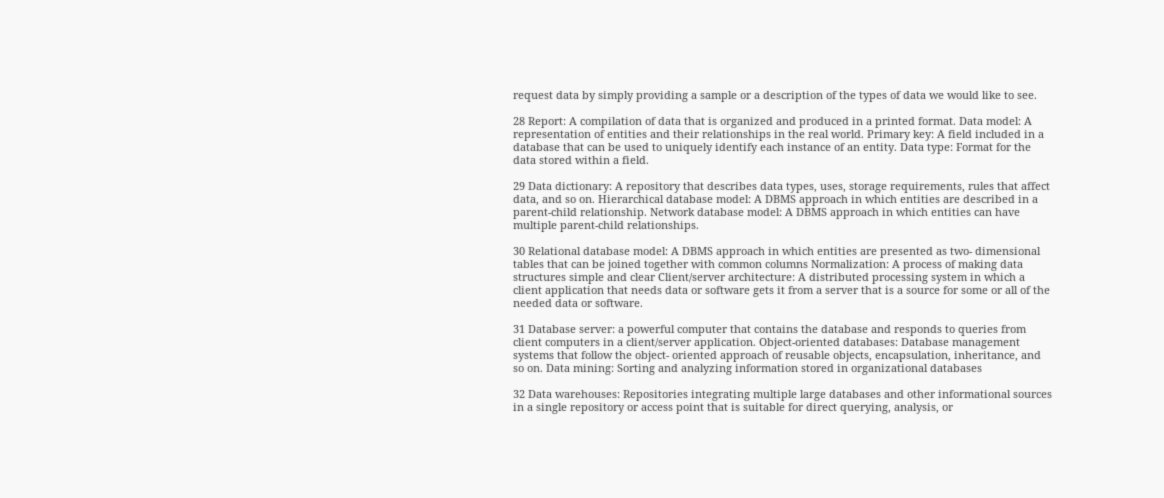request data by simply providing a sample or a description of the types of data we would like to see.

28 Report: A compilation of data that is organized and produced in a printed format. Data model: A representation of entities and their relationships in the real world. Primary key: A field included in a database that can be used to uniquely identify each instance of an entity. Data type: Format for the data stored within a field.

29 Data dictionary: A repository that describes data types, uses, storage requirements, rules that affect data, and so on. Hierarchical database model: A DBMS approach in which entities are described in a parent-child relationship. Network database model: A DBMS approach in which entities can have multiple parent-child relationships.

30 Relational database model: A DBMS approach in which entities are presented as two- dimensional tables that can be joined together with common columns Normalization: A process of making data structures simple and clear Client/server architecture: A distributed processing system in which a client application that needs data or software gets it from a server that is a source for some or all of the needed data or software.

31 Database server: a powerful computer that contains the database and responds to queries from client computers in a client/server application. Object-oriented databases: Database management systems that follow the object- oriented approach of reusable objects, encapsulation, inheritance, and so on. Data mining: Sorting and analyzing information stored in organizational databases

32 Data warehouses: Repositories integrating multiple large databases and other informational sources in a single repository or access point that is suitable for direct querying, analysis, or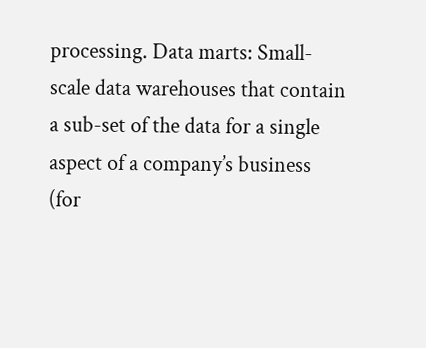processing. Data marts: Small-scale data warehouses that contain a sub-set of the data for a single aspect of a company’s business (for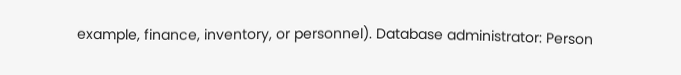example, finance, inventory, or personnel). Database administrator: Person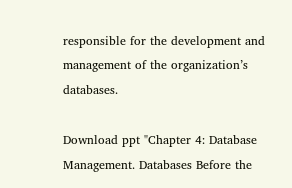responsible for the development and management of the organization’s databases.

Download ppt "Chapter 4: Database Management. Databases Before the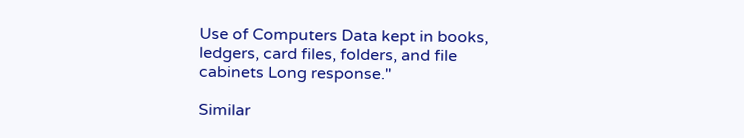Use of Computers Data kept in books, ledgers, card files, folders, and file cabinets Long response."

Similar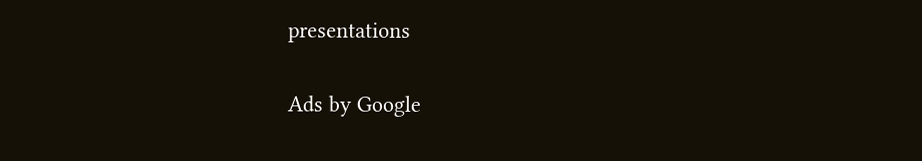presentations

Ads by Google